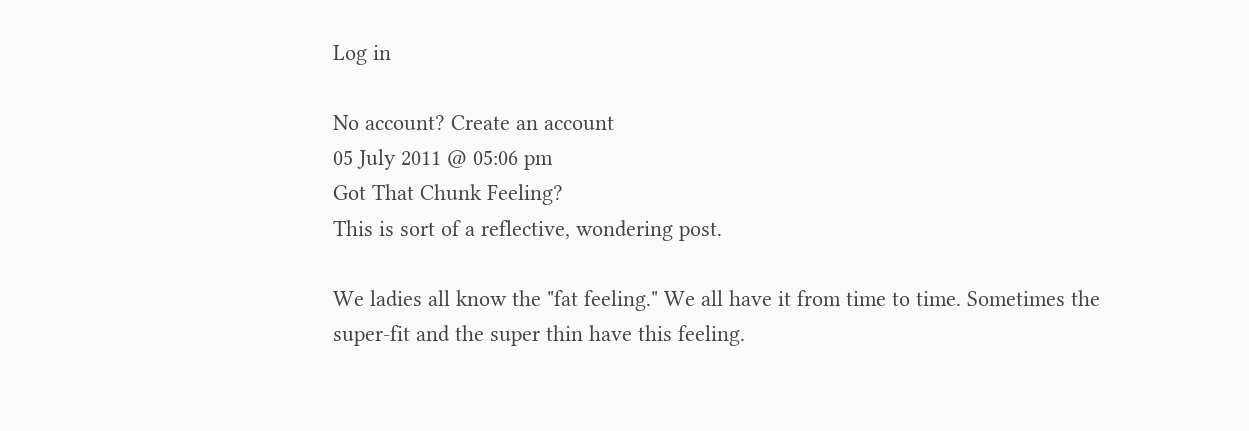Log in

No account? Create an account
05 July 2011 @ 05:06 pm
Got That Chunk Feeling?
This is sort of a reflective, wondering post.

We ladies all know the "fat feeling." We all have it from time to time. Sometimes the super-fit and the super thin have this feeling.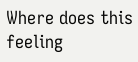Where does this feeling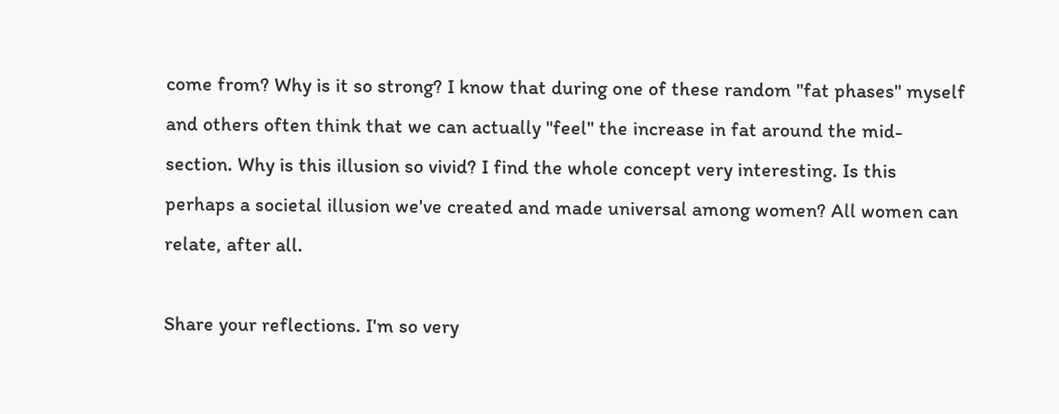come from? Why is it so strong? I know that during one of these random "fat phases" myself and others often think that we can actually "feel" the increase in fat around the mid-section. Why is this illusion so vivid? I find the whole concept very interesting. Is this perhaps a societal illusion we've created and made universal among women? All women can relate, after all.

Share your reflections. I'm so very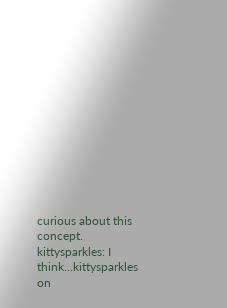curious about this concept.
kittysparkles: I think...kittysparkles on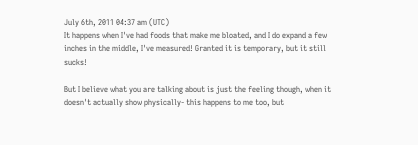July 6th, 2011 04:37 am (UTC)
It happens when I've had foods that make me bloated, and I do expand a few inches in the middle, I've measured! Granted it is temporary, but it still sucks!

But I believe what you are talking about is just the feeling though, when it doesn't actually show physically- this happens to me too, but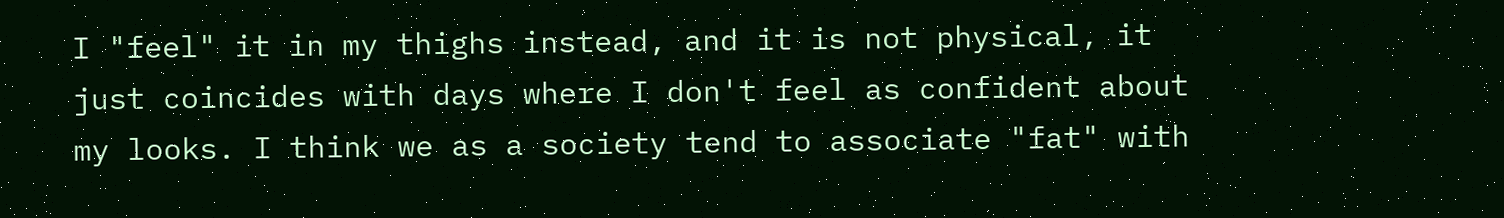I "feel" it in my thighs instead, and it is not physical, it just coincides with days where I don't feel as confident about my looks. I think we as a society tend to associate "fat" with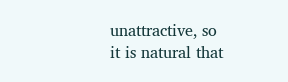unattractive, so it is natural that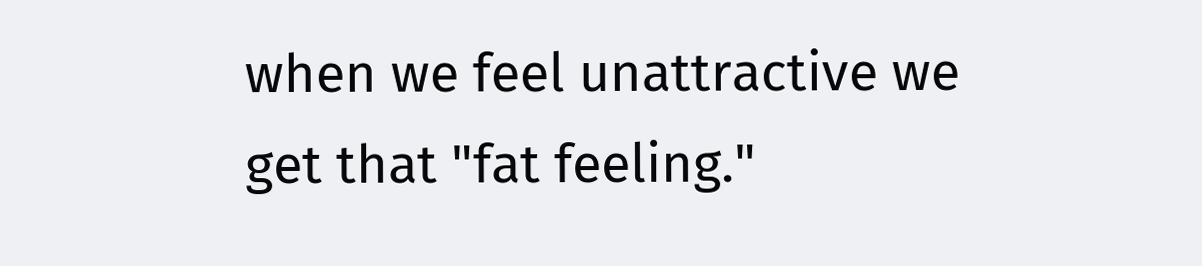when we feel unattractive we get that "fat feeling."